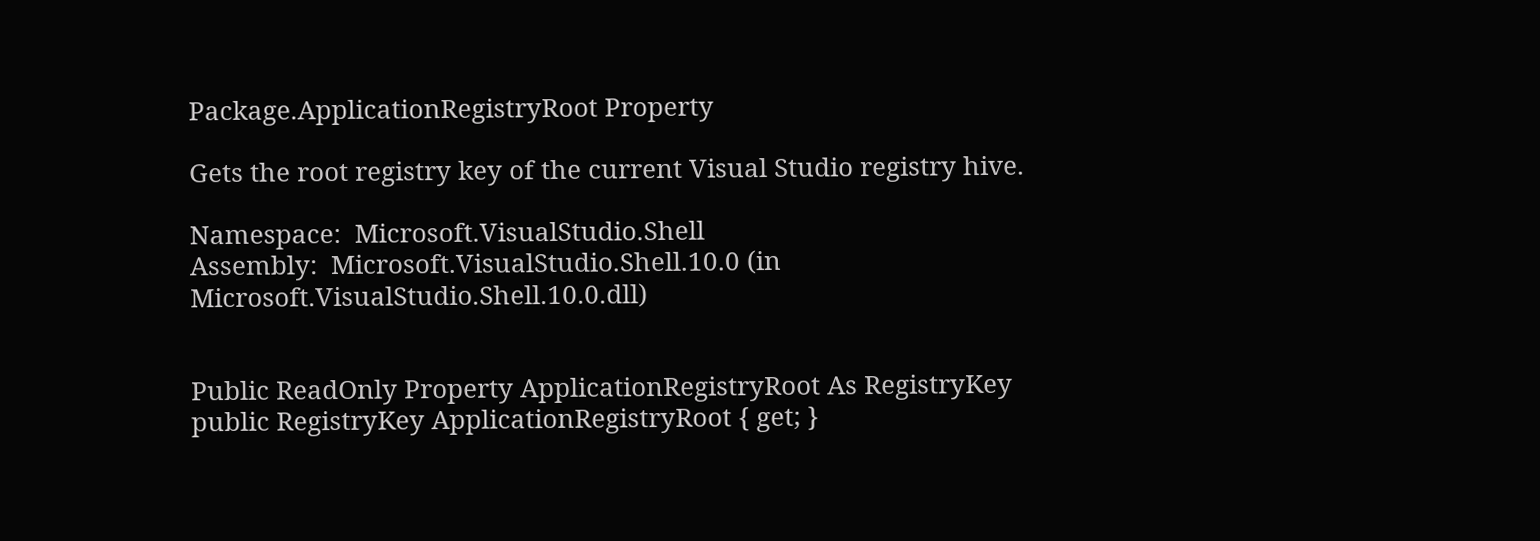Package.ApplicationRegistryRoot Property

Gets the root registry key of the current Visual Studio registry hive.

Namespace:  Microsoft.VisualStudio.Shell
Assembly:  Microsoft.VisualStudio.Shell.10.0 (in Microsoft.VisualStudio.Shell.10.0.dll)


Public ReadOnly Property ApplicationRegistryRoot As RegistryKey
public RegistryKey ApplicationRegistryRoot { get; }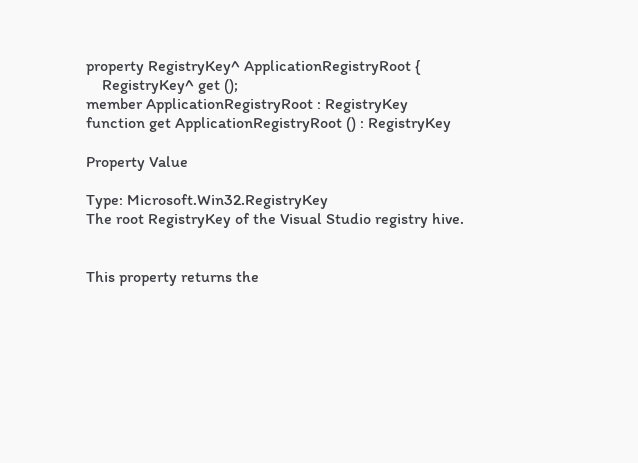property RegistryKey^ ApplicationRegistryRoot {
    RegistryKey^ get ();
member ApplicationRegistryRoot : RegistryKey
function get ApplicationRegistryRoot () : RegistryKey

Property Value

Type: Microsoft.Win32.RegistryKey
The root RegistryKey of the Visual Studio registry hive.


This property returns the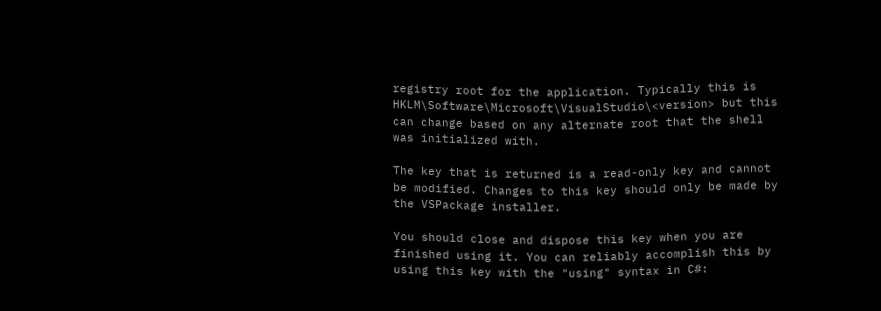registry root for the application. Typically this is HKLM\Software\Microsoft\VisualStudio\<version> but this can change based on any alternate root that the shell was initialized with.

The key that is returned is a read-only key and cannot be modified. Changes to this key should only be made by the VSPackage installer.

You should close and dispose this key when you are finished using it. You can reliably accomplish this by using this key with the "using" syntax in C#: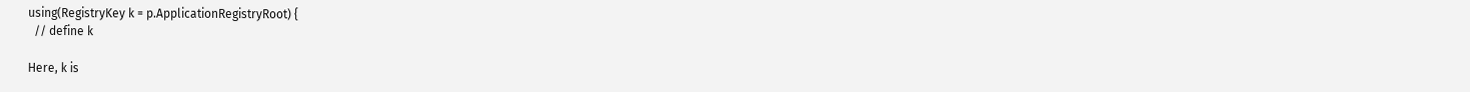using(RegistryKey k = p.ApplicationRegistryRoot) {
  // define k

Here, k is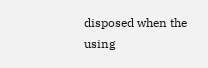disposed when the using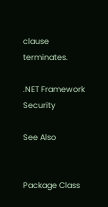clause terminates.

.NET Framework Security

See Also


Package Class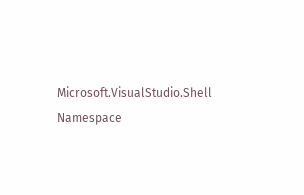Microsoft.VisualStudio.Shell Namespace